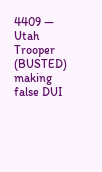4409 — Utah Trooper (BUSTED) making false DUI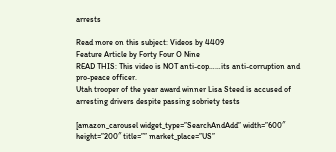arrests

Read more on this subject: Videos by 4409
Feature Article by Forty Four O Nine
READ THIS: This video is NOT anti-cop……its anti-corruption and pro-peace officer.
Utah trooper of the year award winner Lisa Steed is accused of arresting drivers despite passing sobriety tests

[amazon_carousel widget_type=”SearchAndAdd” width=”600″ height=”200″ title=”” market_place=”US”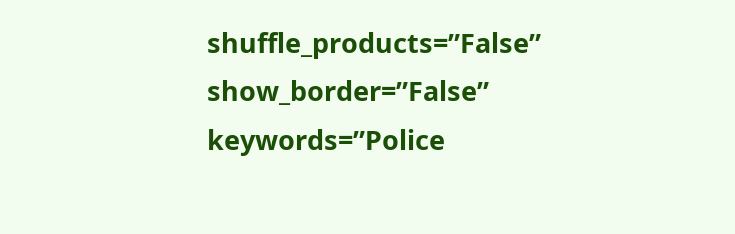shuffle_products=”False” show_border=”False” keywords=”Police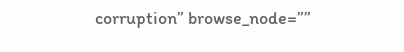corruption” browse_node=””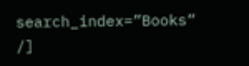search_index=”Books” /]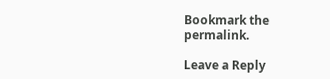Bookmark the permalink.

Leave a Reply